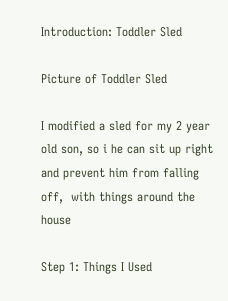Introduction: Toddler Sled

Picture of Toddler Sled

I modified a sled for my 2 year old son, so i he can sit up right and prevent him from falling off,  with things around the house

Step 1: Things I Used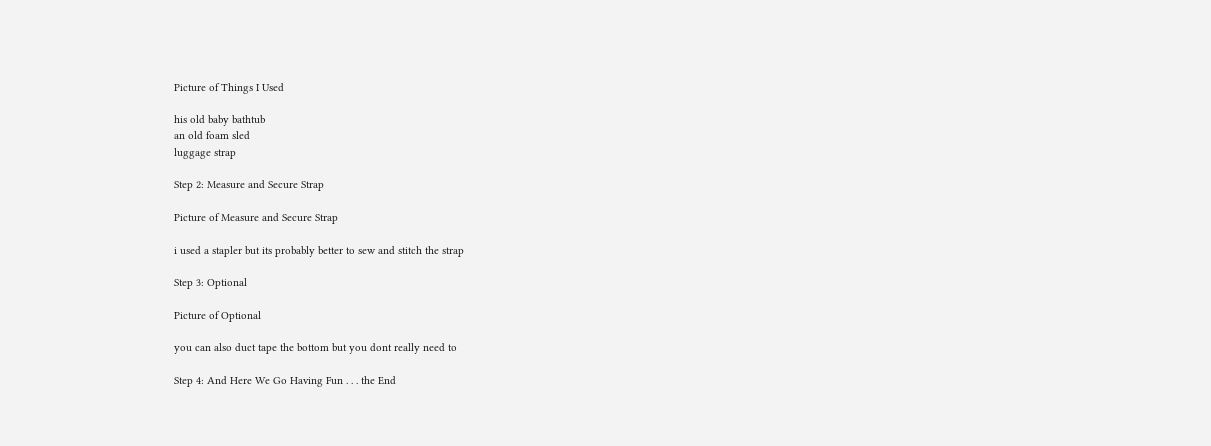Picture of Things I Used

his old baby bathtub
an old foam sled
luggage strap

Step 2: Measure and Secure Strap

Picture of Measure and Secure Strap

i used a stapler but its probably better to sew and stitch the strap

Step 3: Optional

Picture of Optional

you can also duct tape the bottom but you dont really need to

Step 4: And Here We Go Having Fun . . . the End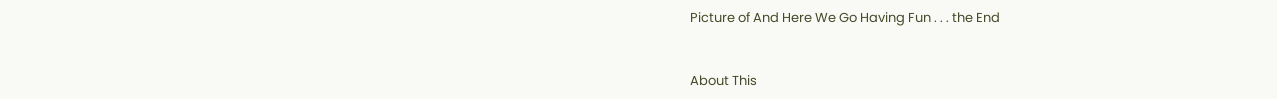Picture of And Here We Go Having Fun . . . the End


About This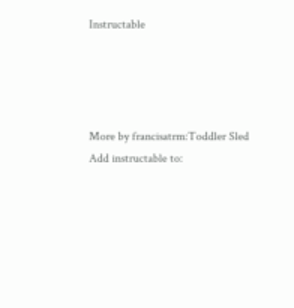Instructable




More by francisatrm:Toddler Sled
Add instructable to: